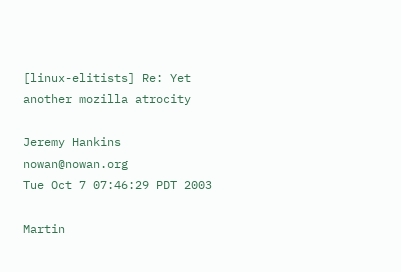[linux-elitists] Re: Yet another mozilla atrocity

Jeremy Hankins nowan@nowan.org
Tue Oct 7 07:46:29 PDT 2003

Martin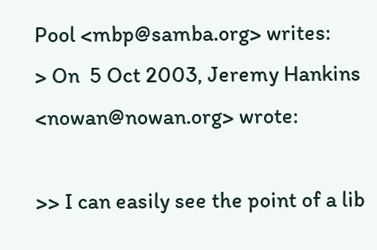Pool <mbp@samba.org> writes:
> On  5 Oct 2003, Jeremy Hankins <nowan@nowan.org> wrote:

>> I can easily see the point of a lib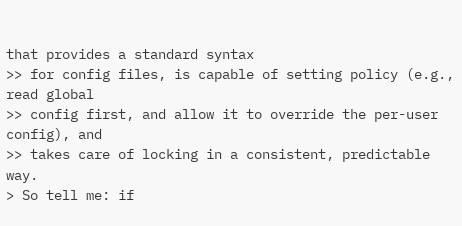that provides a standard syntax
>> for config files, is capable of setting policy (e.g., read global
>> config first, and allow it to override the per-user config), and
>> takes care of locking in a consistent, predictable way.
> So tell me: if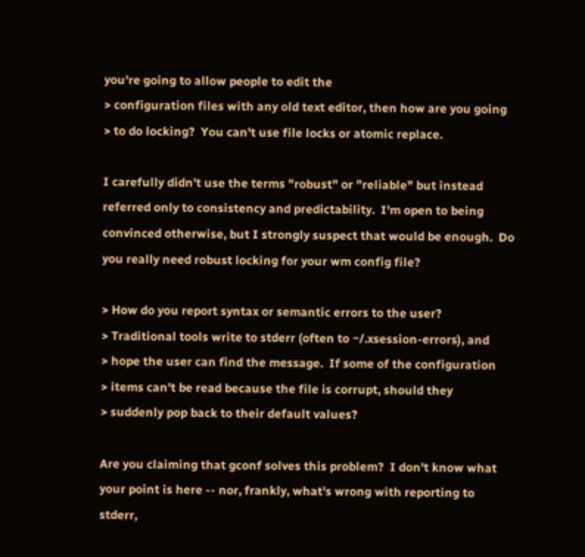you're going to allow people to edit the
> configuration files with any old text editor, then how are you going
> to do locking?  You can't use file locks or atomic replace.

I carefully didn't use the terms "robust" or "reliable" but instead
referred only to consistency and predictability.  I'm open to being
convinced otherwise, but I strongly suspect that would be enough.  Do
you really need robust locking for your wm config file?

> How do you report syntax or semantic errors to the user?
> Traditional tools write to stderr (often to ~/.xsession-errors), and
> hope the user can find the message.  If some of the configuration
> items can't be read because the file is corrupt, should they
> suddenly pop back to their default values?

Are you claiming that gconf solves this problem?  I don't know what
your point is here -- nor, frankly, what's wrong with reporting to
stderr,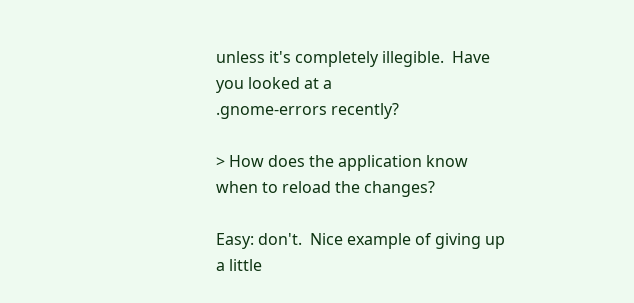unless it's completely illegible.  Have you looked at a
.gnome-errors recently?

> How does the application know when to reload the changes?

Easy: don't.  Nice example of giving up a little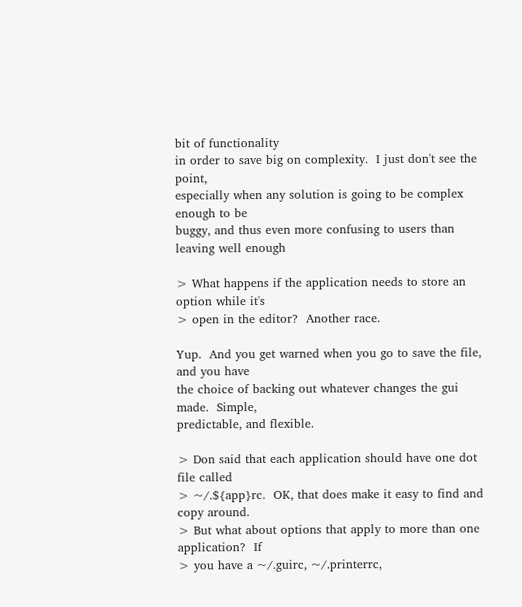bit of functionality
in order to save big on complexity.  I just don't see the point,
especially when any solution is going to be complex enough to be
buggy, and thus even more confusing to users than leaving well enough

> What happens if the application needs to store an option while it's
> open in the editor?  Another race.

Yup.  And you get warned when you go to save the file, and you have
the choice of backing out whatever changes the gui made.  Simple,
predictable, and flexible.

> Don said that each application should have one dot file called
> ~/.${app}rc.  OK, that does make it easy to find and copy around.
> But what about options that apply to more than one application?  If
> you have a ~/.guirc, ~/.printerrc,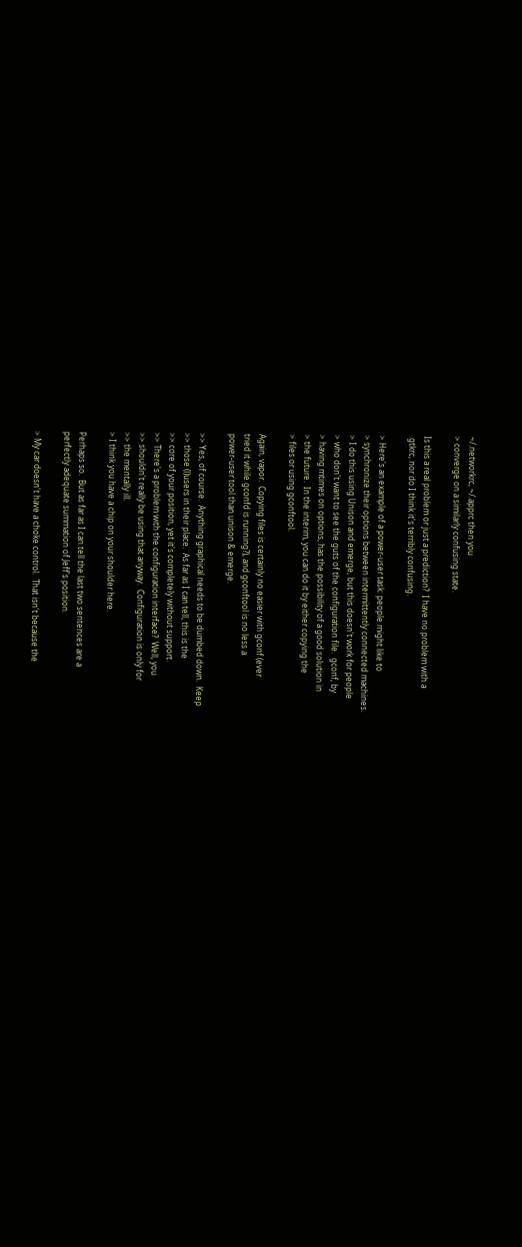~/.networkrc, ~/.apprc then you
> converge on a similarly confusing state.

Is this a real problem or just a prediction?  I have no problem with a
.gtkrc, nor do I think it's terribly confusing.

> Here's an example of a power-user task: people might like to
> synchronize their options between intermittently connected machines.
> I do this using Unison and emerge, but this doesn't work for people
> who don't want to see the guts of the configuration file.  gconf, by
> having mtimes on options, has the possibility of a good solution in
> the future.  In the interim, you can do it by either copying the
> files or using gconftool.

Again, vapor.  Copying files is certainly no easier with gconf (ever
tried it while gconfd is running?), and gconftool is no less a
power-user tool than unison & emerge.

>> Yes, of course.  Anything graphical needs to be dumbed down.  Keep
>> those (l)users in their place.  As far as I can tell, this is the
>> core of your position, yet it's completely without support.
>> There's a problem with the configuration interface?  Well, you
>> shouldn't really be using that anyway.  Configuration is only for
>> the mentally ill.
> I think you have a chip on your shoulder here.

Perhaps so.  But as far as I can tell the last two sentences are a
perfectly adequate summation of Jeff's position.

> My car doesn't have a choke control.  That isn't because the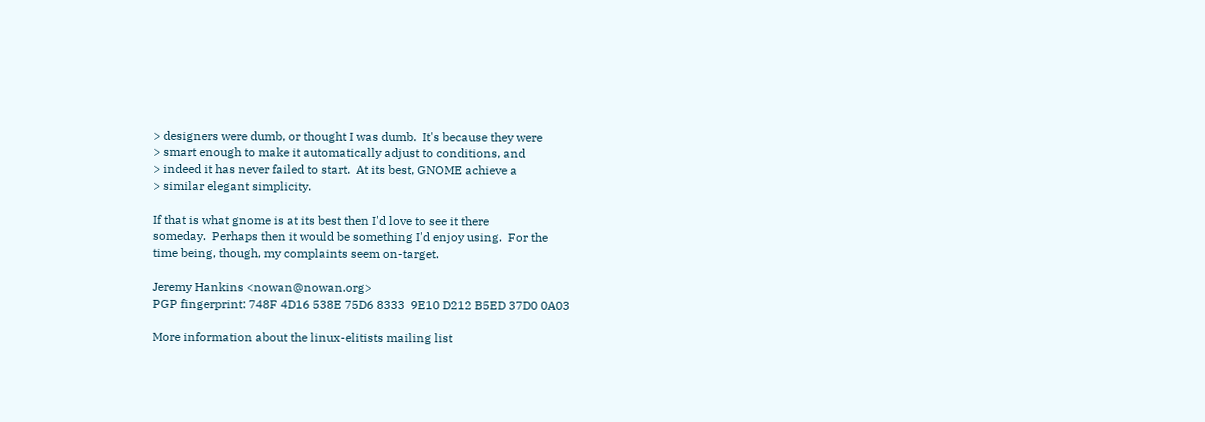> designers were dumb, or thought I was dumb.  It's because they were
> smart enough to make it automatically adjust to conditions, and
> indeed it has never failed to start.  At its best, GNOME achieve a
> similar elegant simplicity.

If that is what gnome is at its best then I'd love to see it there
someday.  Perhaps then it would be something I'd enjoy using.  For the
time being, though, my complaints seem on-target.

Jeremy Hankins <nowan@nowan.org>
PGP fingerprint: 748F 4D16 538E 75D6 8333  9E10 D212 B5ED 37D0 0A03

More information about the linux-elitists mailing list